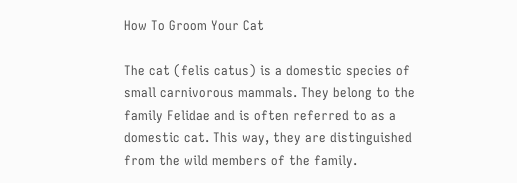How To Groom Your Cat

The cat (felis catus) is a domestic species of small carnivorous mammals. They belong to the family Felidae and is often referred to as a domestic cat. This way, they are distinguished from the wild members of the family.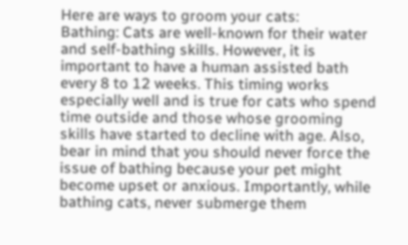Here are ways to groom your cats:
Bathing: Cats are well-known for their water and self-bathing skills. However, it is important to have a human assisted bath every 8 to 12 weeks. This timing works especially well and is true for cats who spend time outside and those whose grooming skills have started to decline with age. Also, bear in mind that you should never force the issue of bathing because your pet might become upset or anxious. Importantly, while bathing cats, never submerge them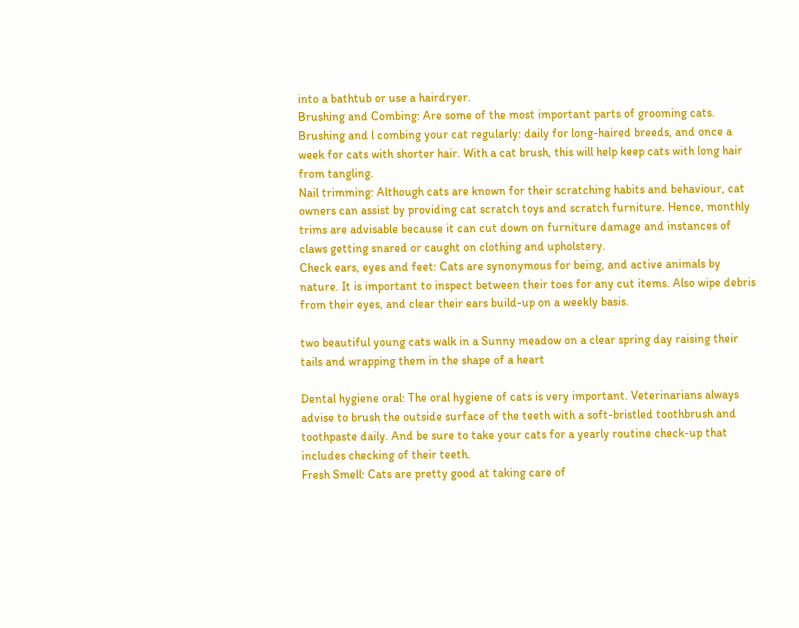into a bathtub or use a hairdryer.
Brushing and Combing: Are some of the most important parts of grooming cats. Brushing and l combing your cat regularly: daily for long-haired breeds, and once a week for cats with shorter hair. With a cat brush, this will help keep cats with long hair from tangling.
Nail trimming: Although cats are known for their scratching habits and behaviour, cat owners can assist by providing cat scratch toys and scratch furniture. Hence, monthly trims are advisable because it can cut down on furniture damage and instances of claws getting snared or caught on clothing and upholstery.
Check ears, eyes and feet: Cats are synonymous for being, and active animals by nature. It is important to inspect between their toes for any cut items. Also wipe debris from their eyes, and clear their ears build-up on a weekly basis.

two beautiful young cats walk in a Sunny meadow on a clear spring day raising their tails and wrapping them in the shape of a heart

Dental hygiene oral: The oral hygiene of cats is very important. Veterinarians always advise to brush the outside surface of the teeth with a soft-bristled toothbrush and toothpaste daily. And be sure to take your cats for a yearly routine check-up that includes checking of their teeth.
Fresh Smell: Cats are pretty good at taking care of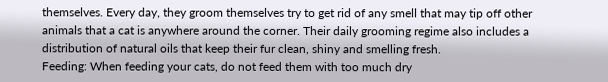themselves. Every day, they groom themselves try to get rid of any smell that may tip off other animals that a cat is anywhere around the corner. Their daily grooming regime also includes a distribution of natural oils that keep their fur clean, shiny and smelling fresh.
Feeding: When feeding your cats, do not feed them with too much dry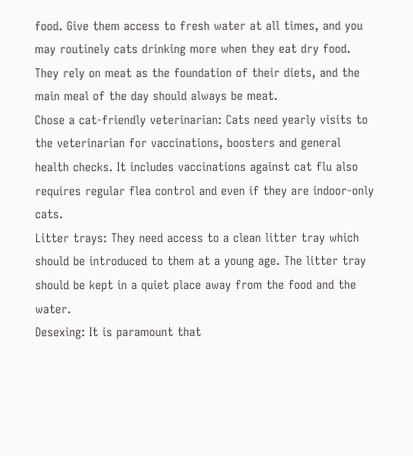food. Give them access to fresh water at all times, and you may routinely cats drinking more when they eat dry food. They rely on meat as the foundation of their diets, and the main meal of the day should always be meat.
Chose a cat-friendly veterinarian: Cats need yearly visits to the veterinarian for vaccinations, boosters and general health checks. It includes vaccinations against cat flu also requires regular flea control and even if they are indoor-only cats.
Litter trays: They need access to a clean litter tray which should be introduced to them at a young age. The litter tray should be kept in a quiet place away from the food and the water.
Desexing: It is paramount that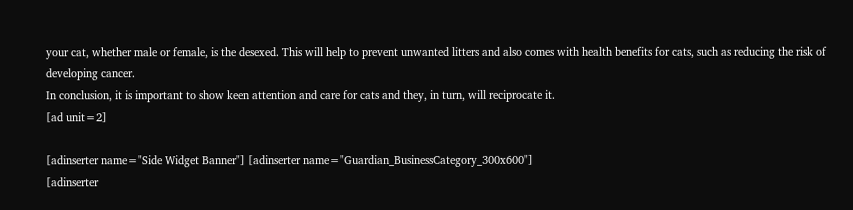your cat, whether male or female, is the desexed. This will help to prevent unwanted litters and also comes with health benefits for cats, such as reducing the risk of developing cancer.
In conclusion, it is important to show keen attention and care for cats and they, in turn, will reciprocate it.
[ad unit=2]

[adinserter name="Side Widget Banner"] [adinserter name="Guardian_BusinessCategory_300x600"]
[adinserter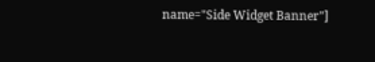name="Side Widget Banner"]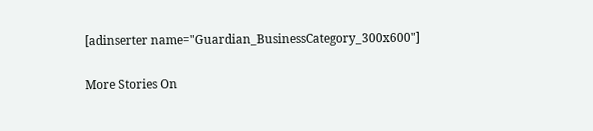[adinserter name="Guardian_BusinessCategory_300x600"]

More Stories On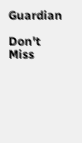Guardian

Don't Miss